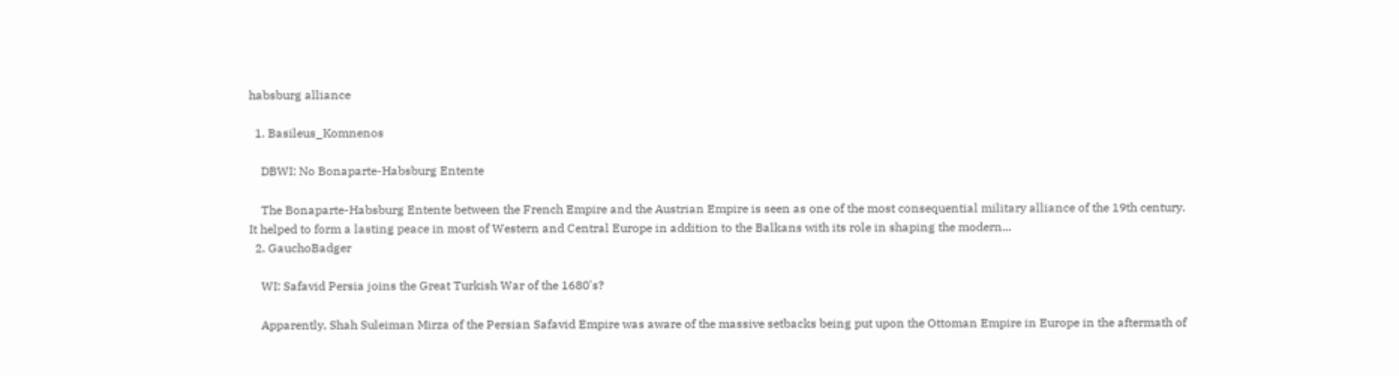habsburg alliance

  1. Basileus_Komnenos

    DBWI: No Bonaparte-Habsburg Entente

    The Bonaparte-Habsburg Entente between the French Empire and the Austrian Empire is seen as one of the most consequential military alliance of the 19th century. It helped to form a lasting peace in most of Western and Central Europe in addition to the Balkans with its role in shaping the modern...
  2. GauchoBadger

    WI: Safavid Persia joins the Great Turkish War of the 1680's?

    Apparently, Shah Suleiman Mirza of the Persian Safavid Empire was aware of the massive setbacks being put upon the Ottoman Empire in Europe in the aftermath of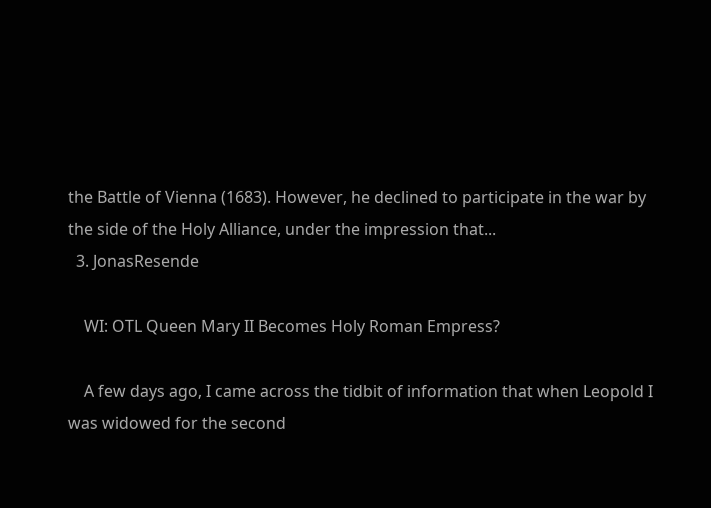the Battle of Vienna (1683). However, he declined to participate in the war by the side of the Holy Alliance, under the impression that...
  3. JonasResende

    WI: OTL Queen Mary II Becomes Holy Roman Empress?

    A few days ago, I came across the tidbit of information that when Leopold I was widowed for the second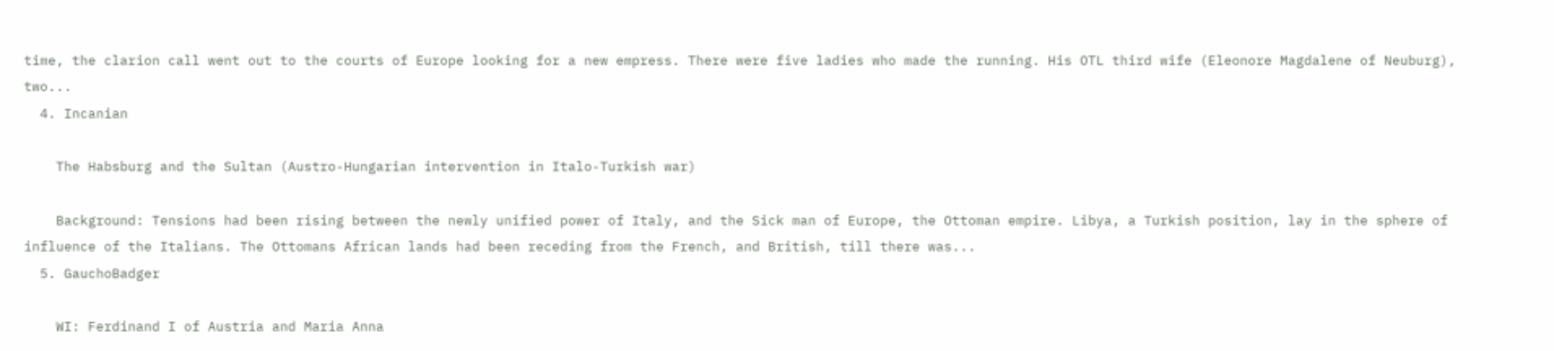time, the clarion call went out to the courts of Europe looking for a new empress. There were five ladies who made the running. His OTL third wife (Eleonore Magdalene of Neuburg), two...
  4. Incanian

    The Habsburg and the Sultan (Austro-Hungarian intervention in Italo-Turkish war)

    Background: Tensions had been rising between the newly unified power of Italy, and the Sick man of Europe, the Ottoman empire. Libya, a Turkish position, lay in the sphere of influence of the Italians. The Ottomans African lands had been receding from the French, and British, till there was...
  5. GauchoBadger

    WI: Ferdinand I of Austria and Maria Anna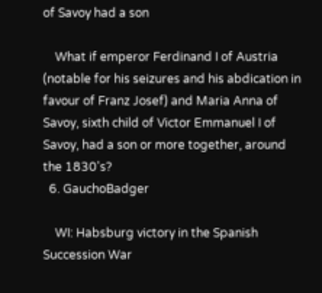of Savoy had a son

    What if emperor Ferdinand I of Austria (notable for his seizures and his abdication in favour of Franz Josef) and Maria Anna of Savoy, sixth child of Victor Emmanuel I of Savoy, had a son or more together, around the 1830's?
  6. GauchoBadger

    WI: Habsburg victory in the Spanish Succession War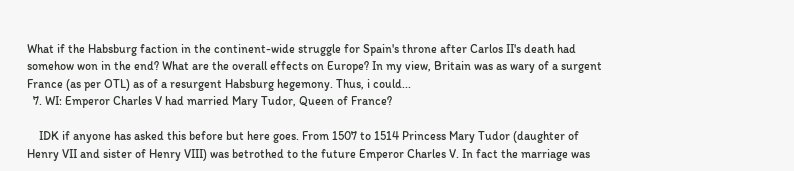What if the Habsburg faction in the continent-wide struggle for Spain's throne after Carlos II's death had somehow won in the end? What are the overall effects on Europe? In my view, Britain was as wary of a surgent France (as per OTL) as of a resurgent Habsburg hegemony. Thus, i could...
  7. WI: Emperor Charles V had married Mary Tudor, Queen of France?

    IDK if anyone has asked this before but here goes. From 1507 to 1514 Princess Mary Tudor (daughter of Henry VII and sister of Henry VIII) was betrothed to the future Emperor Charles V. In fact the marriage was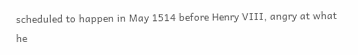scheduled to happen in May 1514 before Henry VIII, angry at what he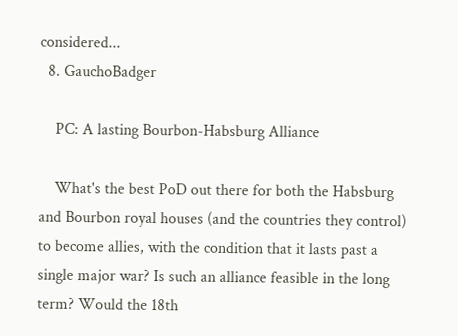considered...
  8. GauchoBadger

    PC: A lasting Bourbon-Habsburg Alliance

    What's the best PoD out there for both the Habsburg and Bourbon royal houses (and the countries they control) to become allies, with the condition that it lasts past a single major war? Is such an alliance feasible in the long term? Would the 18th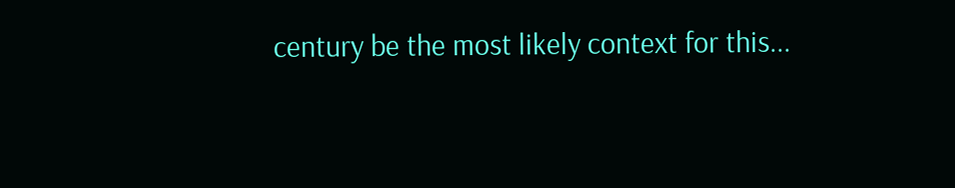century be the most likely context for this...